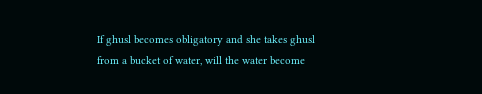If ghusl becomes obligatory and she takes ghusl from a bucket of water, will the water become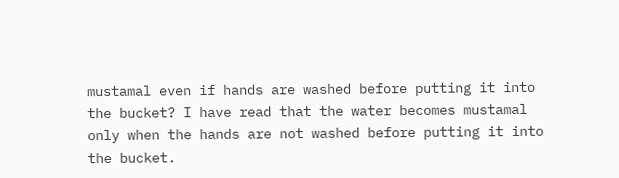mustamal even if hands are washed before putting it into the bucket? I have read that the water becomes mustamal only when the hands are not washed before putting it into the bucket.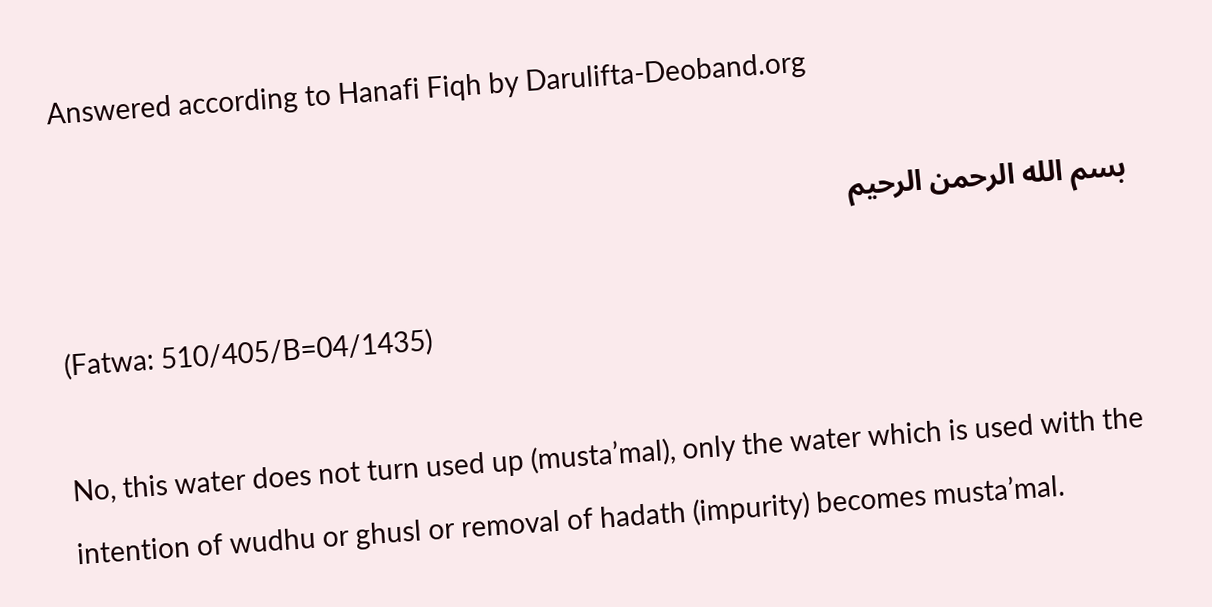Answered according to Hanafi Fiqh by Darulifta-Deoband.org

بسم الله الرحمن الرحيم

(Fatwa: 510/405/B=04/1435)

No, this water does not turn used up (musta’mal), only the water which is used with the intention of wudhu or ghusl or removal of hadath (impurity) becomes musta’mal.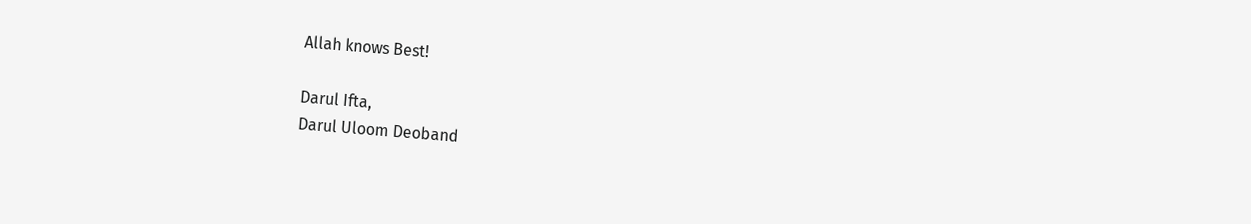Allah knows Best!

Darul Ifta,
Darul Uloom Deoband